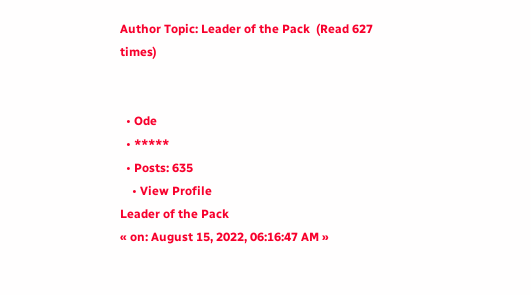Author Topic: Leader of the Pack  (Read 627 times)


  • Ode
  • *****
  • Posts: 635
    • View Profile
Leader of the Pack
« on: August 15, 2022, 06:16:47 AM »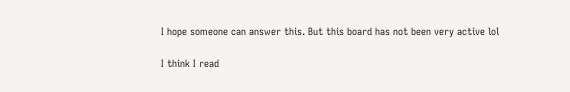I hope someone can answer this. But this board has not been very active lol

I think I read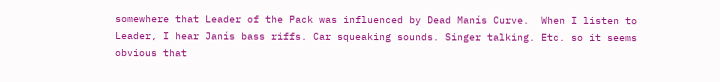somewhere that Leader of the Pack was influenced by Dead Manís Curve.  When I listen to Leader, I hear Janís bass riffs. Car squeaking sounds. Singer talking. Etc. so it seems obvious that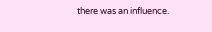there was an influence.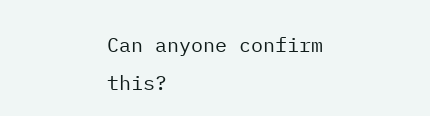Can anyone confirm this?